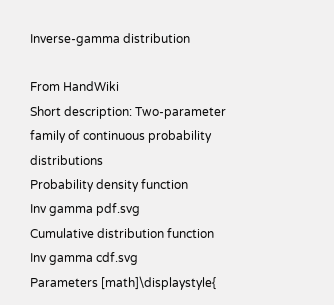Inverse-gamma distribution

From HandWiki
Short description: Two-parameter family of continuous probability distributions
Probability density function
Inv gamma pdf.svg
Cumulative distribution function
Inv gamma cdf.svg
Parameters [math]\displaystyle{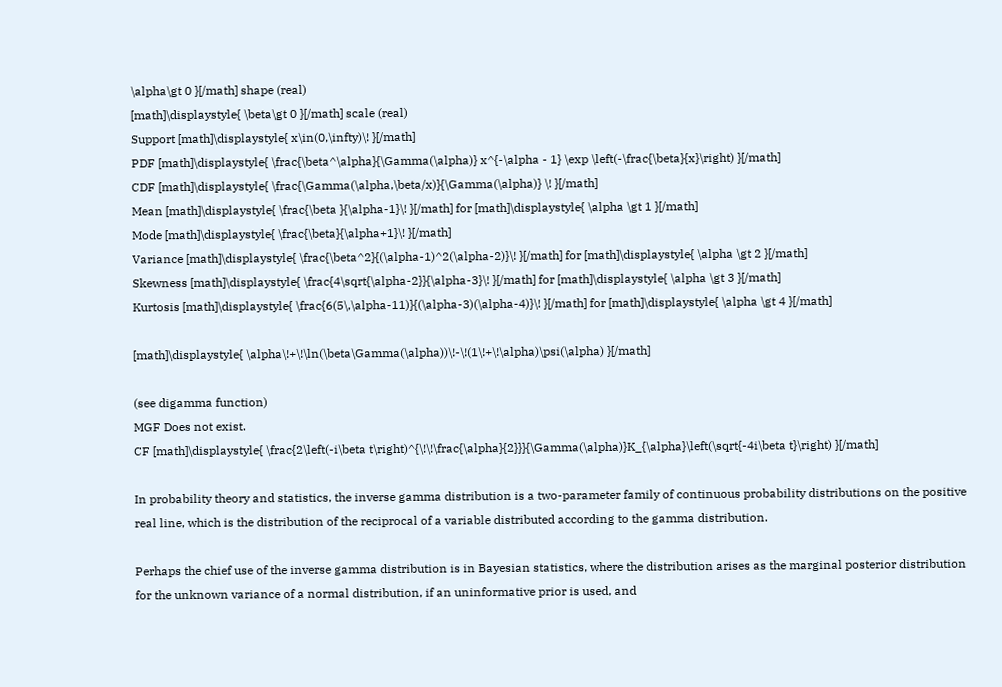\alpha\gt 0 }[/math] shape (real)
[math]\displaystyle{ \beta\gt 0 }[/math] scale (real)
Support [math]\displaystyle{ x\in(0,\infty)\! }[/math]
PDF [math]\displaystyle{ \frac{\beta^\alpha}{\Gamma(\alpha)} x^{-\alpha - 1} \exp \left(-\frac{\beta}{x}\right) }[/math]
CDF [math]\displaystyle{ \frac{\Gamma(\alpha,\beta/x)}{\Gamma(\alpha)} \! }[/math]
Mean [math]\displaystyle{ \frac{\beta }{\alpha-1}\! }[/math] for [math]\displaystyle{ \alpha \gt 1 }[/math]
Mode [math]\displaystyle{ \frac{\beta}{\alpha+1}\! }[/math]
Variance [math]\displaystyle{ \frac{\beta^2}{(\alpha-1)^2(\alpha-2)}\! }[/math] for [math]\displaystyle{ \alpha \gt 2 }[/math]
Skewness [math]\displaystyle{ \frac{4\sqrt{\alpha-2}}{\alpha-3}\! }[/math] for [math]\displaystyle{ \alpha \gt 3 }[/math]
Kurtosis [math]\displaystyle{ \frac{6(5\,\alpha-11)}{(\alpha-3)(\alpha-4)}\! }[/math] for [math]\displaystyle{ \alpha \gt 4 }[/math]

[math]\displaystyle{ \alpha\!+\!\ln(\beta\Gamma(\alpha))\!-\!(1\!+\!\alpha)\psi(\alpha) }[/math]

(see digamma function)
MGF Does not exist.
CF [math]\displaystyle{ \frac{2\left(-i\beta t\right)^{\!\!\frac{\alpha}{2}}}{\Gamma(\alpha)}K_{\alpha}\left(\sqrt{-4i\beta t}\right) }[/math]

In probability theory and statistics, the inverse gamma distribution is a two-parameter family of continuous probability distributions on the positive real line, which is the distribution of the reciprocal of a variable distributed according to the gamma distribution.

Perhaps the chief use of the inverse gamma distribution is in Bayesian statistics, where the distribution arises as the marginal posterior distribution for the unknown variance of a normal distribution, if an uninformative prior is used, and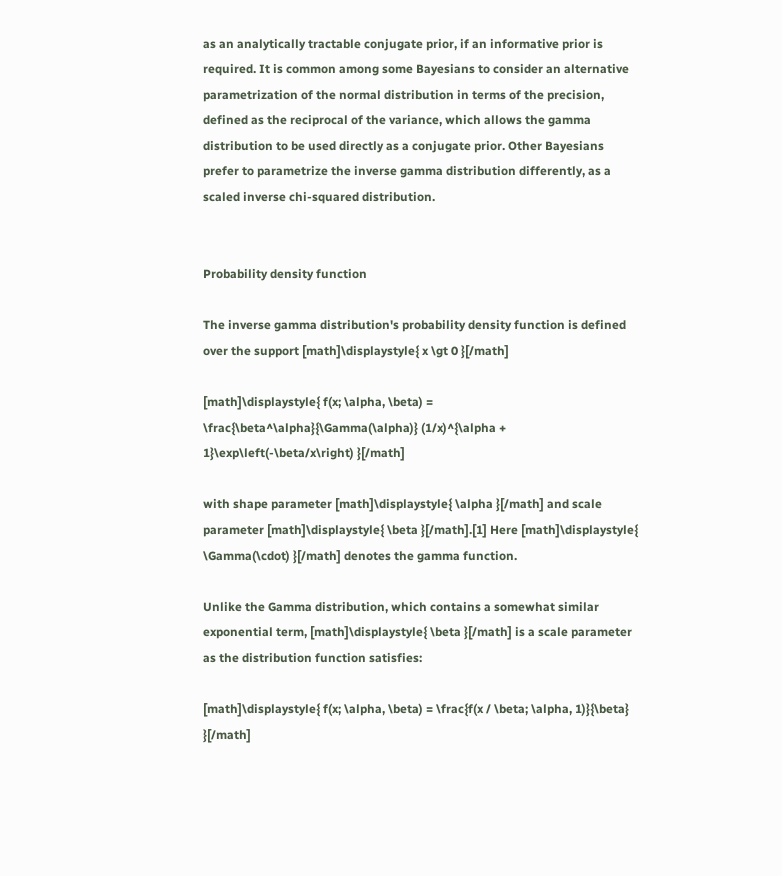as an analytically tractable conjugate prior, if an informative prior is required. It is common among some Bayesians to consider an alternative parametrization of the normal distribution in terms of the precision, defined as the reciprocal of the variance, which allows the gamma distribution to be used directly as a conjugate prior. Other Bayesians prefer to parametrize the inverse gamma distribution differently, as a scaled inverse chi-squared distribution.


Probability density function

The inverse gamma distribution's probability density function is defined over the support [math]\displaystyle{ x \gt 0 }[/math]

[math]\displaystyle{ f(x; \alpha, \beta) = \frac{\beta^\alpha}{\Gamma(\alpha)} (1/x)^{\alpha + 1}\exp\left(-\beta/x\right) }[/math]

with shape parameter [math]\displaystyle{ \alpha }[/math] and scale parameter [math]\displaystyle{ \beta }[/math].[1] Here [math]\displaystyle{ \Gamma(\cdot) }[/math] denotes the gamma function.

Unlike the Gamma distribution, which contains a somewhat similar exponential term, [math]\displaystyle{ \beta }[/math] is a scale parameter as the distribution function satisfies:

[math]\displaystyle{ f(x; \alpha, \beta) = \frac{f(x / \beta; \alpha, 1)}{\beta} }[/math]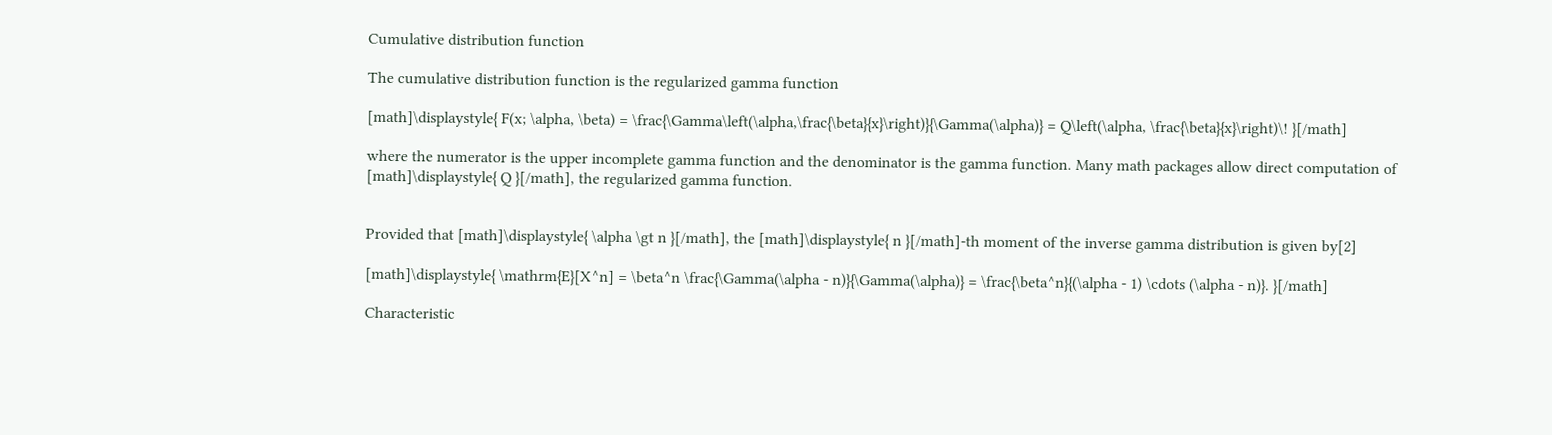Cumulative distribution function

The cumulative distribution function is the regularized gamma function

[math]\displaystyle{ F(x; \alpha, \beta) = \frac{\Gamma\left(\alpha,\frac{\beta}{x}\right)}{\Gamma(\alpha)} = Q\left(\alpha, \frac{\beta}{x}\right)\! }[/math]

where the numerator is the upper incomplete gamma function and the denominator is the gamma function. Many math packages allow direct computation of [math]\displaystyle{ Q }[/math], the regularized gamma function.


Provided that [math]\displaystyle{ \alpha \gt n }[/math], the [math]\displaystyle{ n }[/math]-th moment of the inverse gamma distribution is given by[2]

[math]\displaystyle{ \mathrm{E}[X^n] = \beta^n \frac{\Gamma(\alpha - n)}{\Gamma(\alpha)} = \frac{\beta^n}{(\alpha - 1) \cdots (\alpha - n)}. }[/math]

Characteristic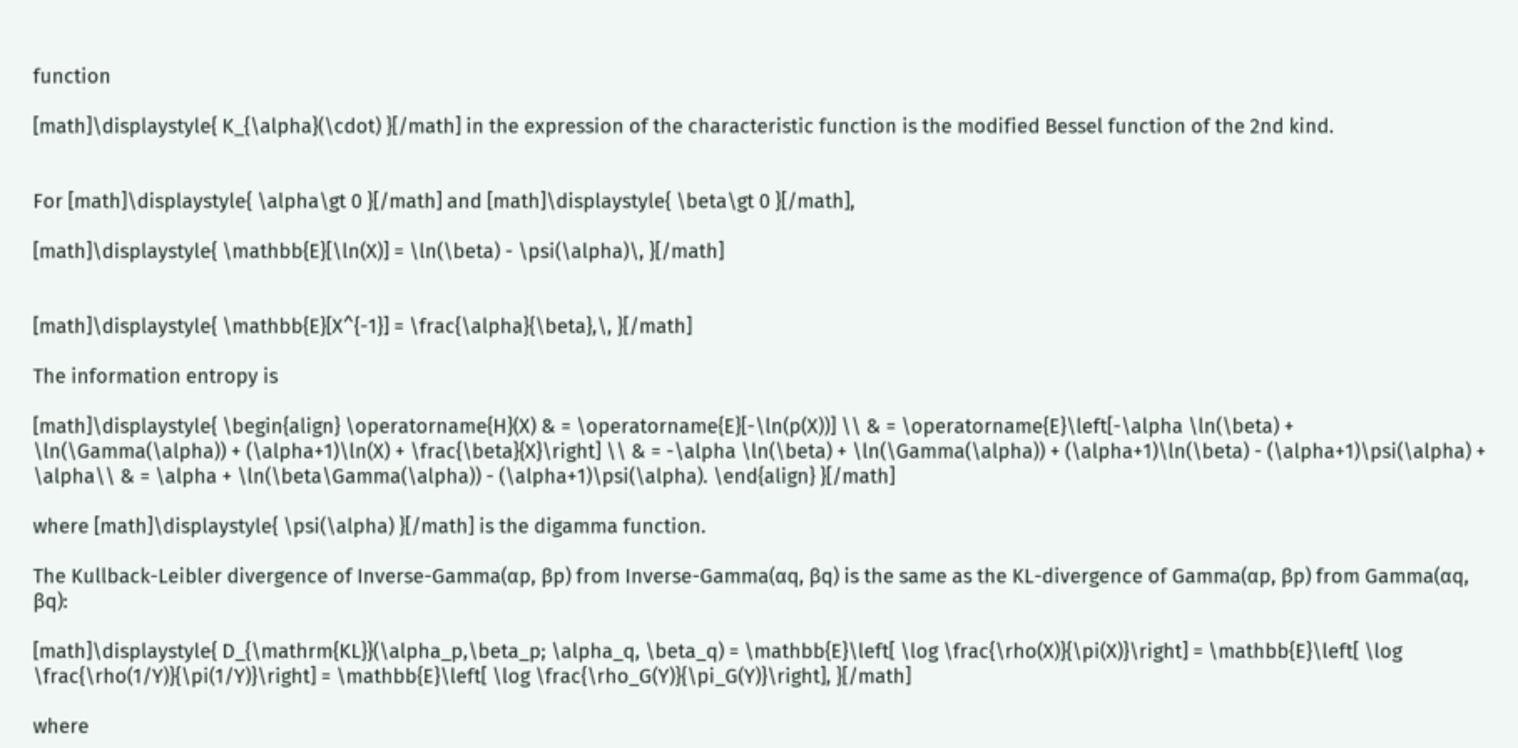function

[math]\displaystyle{ K_{\alpha}(\cdot) }[/math] in the expression of the characteristic function is the modified Bessel function of the 2nd kind.


For [math]\displaystyle{ \alpha\gt 0 }[/math] and [math]\displaystyle{ \beta\gt 0 }[/math],

[math]\displaystyle{ \mathbb{E}[\ln(X)] = \ln(\beta) - \psi(\alpha)\, }[/math]


[math]\displaystyle{ \mathbb{E}[X^{-1}] = \frac{\alpha}{\beta},\, }[/math]

The information entropy is

[math]\displaystyle{ \begin{align} \operatorname{H}(X) & = \operatorname{E}[-\ln(p(X))] \\ & = \operatorname{E}\left[-\alpha \ln(\beta) + \ln(\Gamma(\alpha)) + (\alpha+1)\ln(X) + \frac{\beta}{X}\right] \\ & = -\alpha \ln(\beta) + \ln(\Gamma(\alpha)) + (\alpha+1)\ln(\beta) - (\alpha+1)\psi(\alpha) + \alpha\\ & = \alpha + \ln(\beta\Gamma(\alpha)) - (\alpha+1)\psi(\alpha). \end{align} }[/math]

where [math]\displaystyle{ \psi(\alpha) }[/math] is the digamma function.

The Kullback-Leibler divergence of Inverse-Gamma(αp, βp) from Inverse-Gamma(αq, βq) is the same as the KL-divergence of Gamma(αp, βp) from Gamma(αq, βq):

[math]\displaystyle{ D_{\mathrm{KL}}(\alpha_p,\beta_p; \alpha_q, \beta_q) = \mathbb{E}\left[ \log \frac{\rho(X)}{\pi(X)}\right] = \mathbb{E}\left[ \log \frac{\rho(1/Y)}{\pi(1/Y)}\right] = \mathbb{E}\left[ \log \frac{\rho_G(Y)}{\pi_G(Y)}\right], }[/math]

where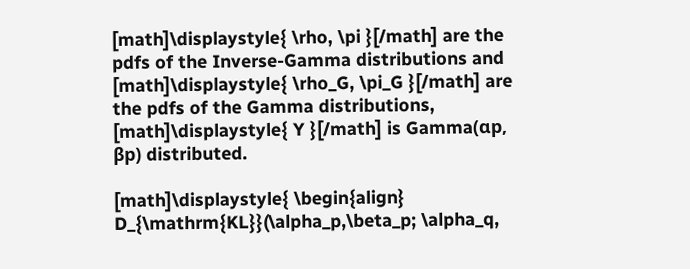[math]\displaystyle{ \rho, \pi }[/math] are the pdfs of the Inverse-Gamma distributions and [math]\displaystyle{ \rho_G, \pi_G }[/math] are the pdfs of the Gamma distributions, [math]\displaystyle{ Y }[/math] is Gamma(αp, βp) distributed.

[math]\displaystyle{ \begin{align} D_{\mathrm{KL}}(\alpha_p,\beta_p; \alpha_q,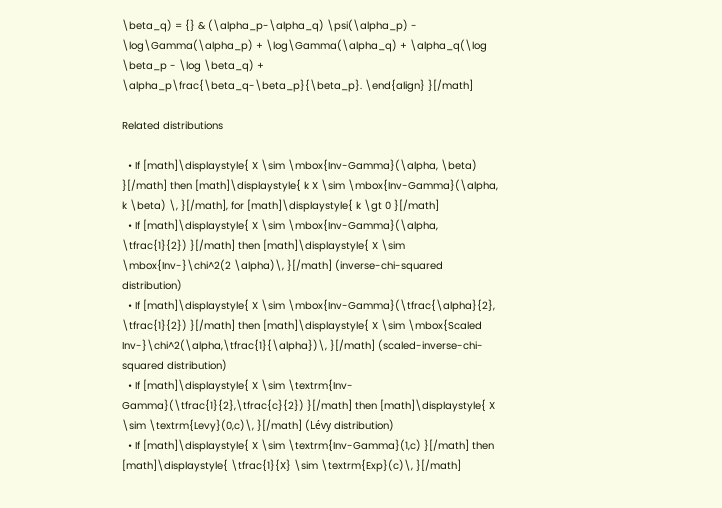\beta_q) = {} & (\alpha_p-\alpha_q) \psi(\alpha_p) - \log\Gamma(\alpha_p) + \log\Gamma(\alpha_q) + \alpha_q(\log \beta_p - \log \beta_q) + \alpha_p\frac{\beta_q-\beta_p}{\beta_p}. \end{align} }[/math]

Related distributions

  • If [math]\displaystyle{ X \sim \mbox{Inv-Gamma}(\alpha, \beta) }[/math] then [math]\displaystyle{ k X \sim \mbox{Inv-Gamma}(\alpha, k \beta) \, }[/math], for [math]\displaystyle{ k \gt 0 }[/math]
  • If [math]\displaystyle{ X \sim \mbox{Inv-Gamma}(\alpha, \tfrac{1}{2}) }[/math] then [math]\displaystyle{ X \sim \mbox{Inv-}\chi^2(2 \alpha)\, }[/math] (inverse-chi-squared distribution)
  • If [math]\displaystyle{ X \sim \mbox{Inv-Gamma}(\tfrac{\alpha}{2}, \tfrac{1}{2}) }[/math] then [math]\displaystyle{ X \sim \mbox{Scaled Inv-}\chi^2(\alpha,\tfrac{1}{\alpha})\, }[/math] (scaled-inverse-chi-squared distribution)
  • If [math]\displaystyle{ X \sim \textrm{Inv-Gamma}(\tfrac{1}{2},\tfrac{c}{2}) }[/math] then [math]\displaystyle{ X \sim \textrm{Levy}(0,c)\, }[/math] (Lévy distribution)
  • If [math]\displaystyle{ X \sim \textrm{Inv-Gamma}(1,c) }[/math] then [math]\displaystyle{ \tfrac{1}{X} \sim \textrm{Exp}(c)\, }[/math]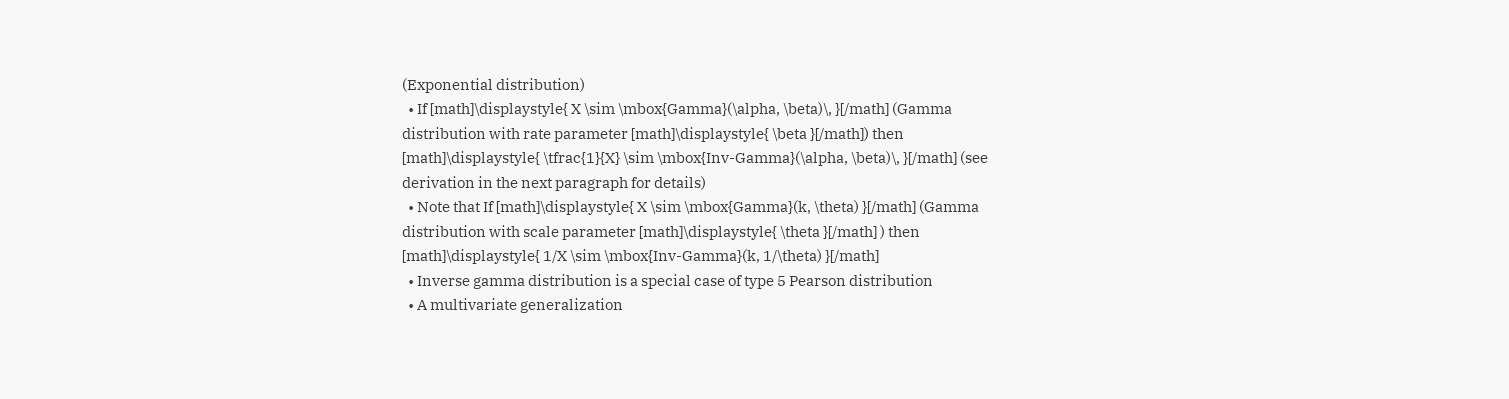(Exponential distribution)
  • If [math]\displaystyle{ X \sim \mbox{Gamma}(\alpha, \beta)\, }[/math] (Gamma distribution with rate parameter [math]\displaystyle{ \beta }[/math]) then [math]\displaystyle{ \tfrac{1}{X} \sim \mbox{Inv-Gamma}(\alpha, \beta)\, }[/math] (see derivation in the next paragraph for details)
  • Note that If [math]\displaystyle{ X \sim \mbox{Gamma}(k, \theta) }[/math] (Gamma distribution with scale parameter [math]\displaystyle{ \theta }[/math] ) then [math]\displaystyle{ 1/X \sim \mbox{Inv-Gamma}(k, 1/\theta) }[/math]
  • Inverse gamma distribution is a special case of type 5 Pearson distribution
  • A multivariate generalization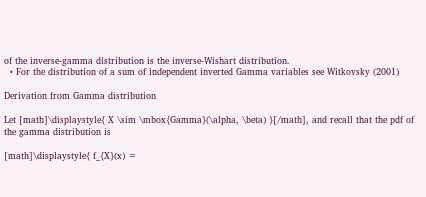of the inverse-gamma distribution is the inverse-Wishart distribution.
  • For the distribution of a sum of independent inverted Gamma variables see Witkovsky (2001)

Derivation from Gamma distribution

Let [math]\displaystyle{ X \sim \mbox{Gamma}(\alpha, \beta) }[/math], and recall that the pdf of the gamma distribution is

[math]\displaystyle{ f_{X}(x) =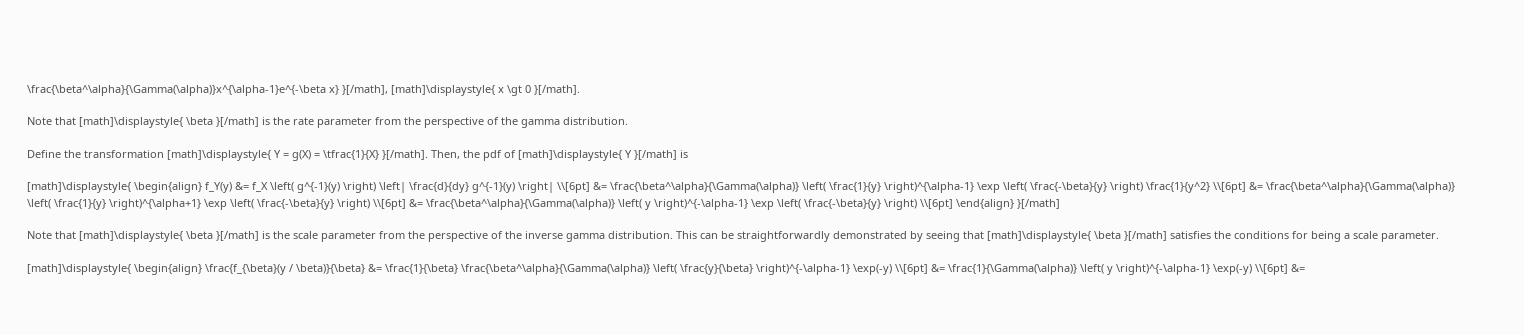\frac{\beta^\alpha}{\Gamma(\alpha)}x^{\alpha-1}e^{-\beta x} }[/math], [math]\displaystyle{ x \gt 0 }[/math].

Note that [math]\displaystyle{ \beta }[/math] is the rate parameter from the perspective of the gamma distribution.

Define the transformation [math]\displaystyle{ Y = g(X) = \tfrac{1}{X} }[/math]. Then, the pdf of [math]\displaystyle{ Y }[/math] is

[math]\displaystyle{ \begin{align} f_Y(y) &= f_X \left( g^{-1}(y) \right) \left| \frac{d}{dy} g^{-1}(y) \right| \\[6pt] &= \frac{\beta^\alpha}{\Gamma(\alpha)} \left( \frac{1}{y} \right)^{\alpha-1} \exp \left( \frac{-\beta}{y} \right) \frac{1}{y^2} \\[6pt] &= \frac{\beta^\alpha}{\Gamma(\alpha)} \left( \frac{1}{y} \right)^{\alpha+1} \exp \left( \frac{-\beta}{y} \right) \\[6pt] &= \frac{\beta^\alpha}{\Gamma(\alpha)} \left( y \right)^{-\alpha-1} \exp \left( \frac{-\beta}{y} \right) \\[6pt] \end{align} }[/math]

Note that [math]\displaystyle{ \beta }[/math] is the scale parameter from the perspective of the inverse gamma distribution. This can be straightforwardly demonstrated by seeing that [math]\displaystyle{ \beta }[/math] satisfies the conditions for being a scale parameter.

[math]\displaystyle{ \begin{align} \frac{f_{\beta}(y / \beta)}{\beta} &= \frac{1}{\beta} \frac{\beta^\alpha}{\Gamma(\alpha)} \left( \frac{y}{\beta} \right)^{-\alpha-1} \exp(-y) \\[6pt] &= \frac{1}{\Gamma(\alpha)} \left( y \right)^{-\alpha-1} \exp(-y) \\[6pt] &=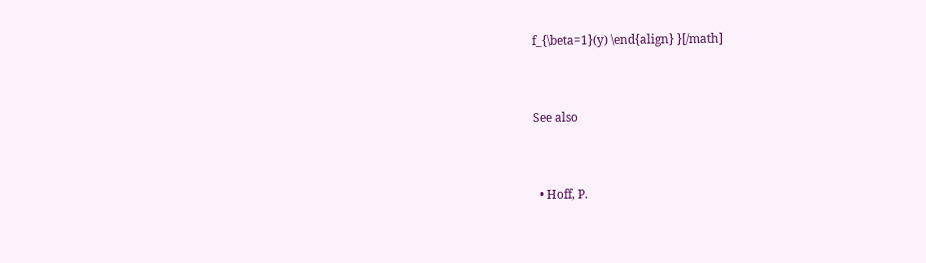f_{\beta=1}(y) \end{align} }[/math]


See also


  • Hoff, P.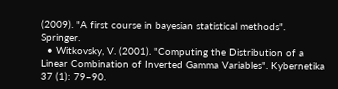(2009). "A first course in bayesian statistical methods". Springer.
  • Witkovsky, V. (2001). "Computing the Distribution of a Linear Combination of Inverted Gamma Variables". Kybernetika 37 (1): 79–90.